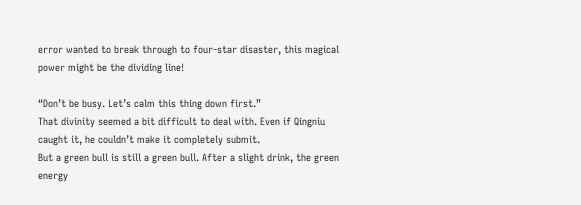error wanted to break through to four-star disaster, this magical power might be the dividing line!

“Don’t be busy. Let’s calm this thing down first.”
That divinity seemed a bit difficult to deal with. Even if Qingniu caught it, he couldn’t make it completely submit.
But a green bull is still a green bull. After a slight drink, the green energy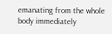emanating from the whole body immediately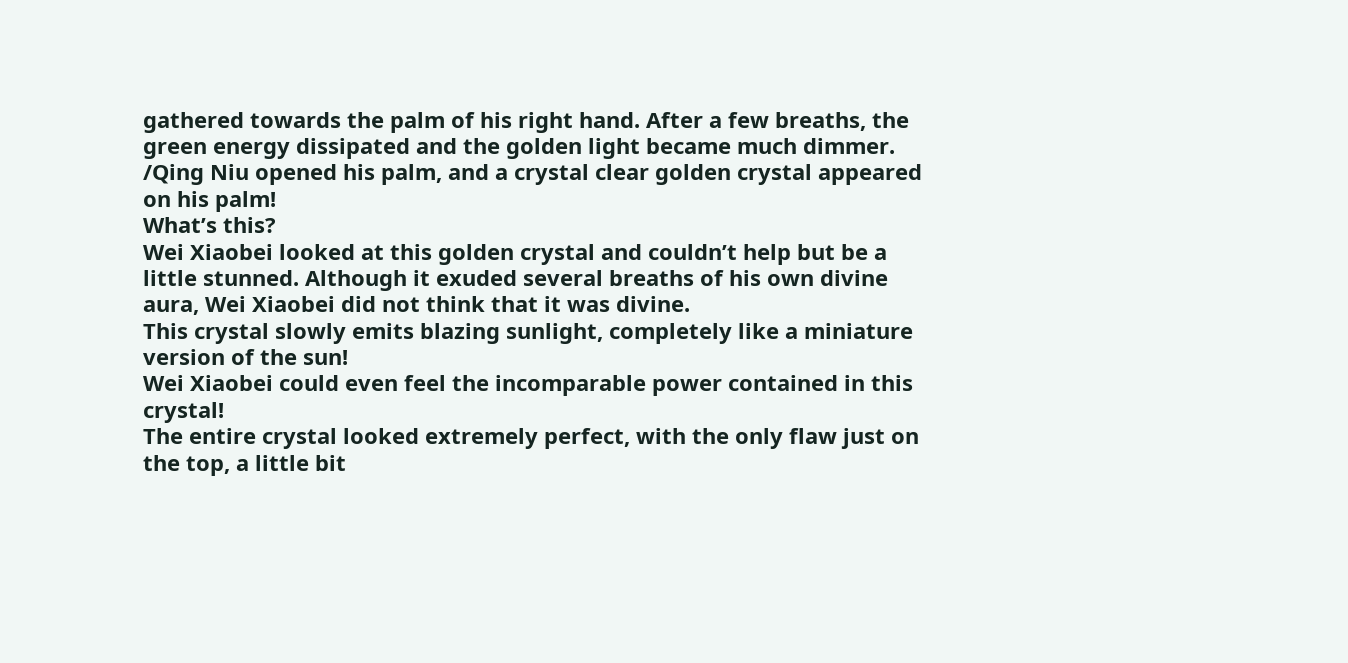gathered towards the palm of his right hand. After a few breaths, the green energy dissipated and the golden light became much dimmer.
/Qing Niu opened his palm, and a crystal clear golden crystal appeared on his palm!
What’s this?
Wei Xiaobei looked at this golden crystal and couldn’t help but be a little stunned. Although it exuded several breaths of his own divine aura, Wei Xiaobei did not think that it was divine.
This crystal slowly emits blazing sunlight, completely like a miniature version of the sun!
Wei Xiaobei could even feel the incomparable power contained in this crystal!
The entire crystal looked extremely perfect, with the only flaw just on the top, a little bit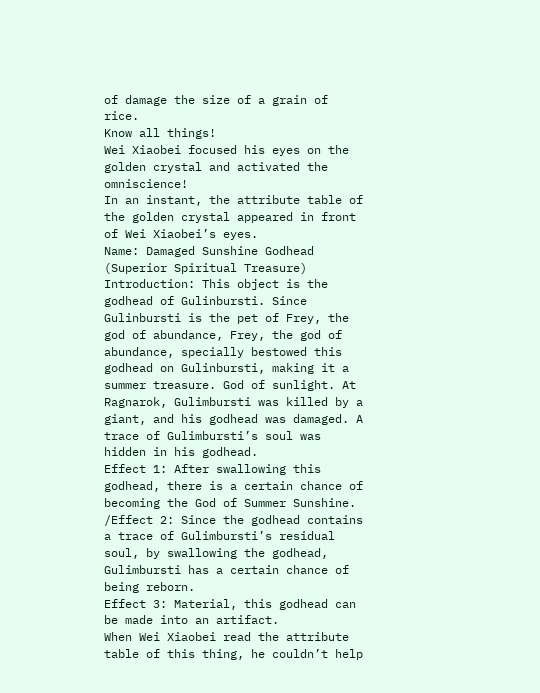of damage the size of a grain of rice.
Know all things!
Wei Xiaobei focused his eyes on the golden crystal and activated the omniscience!
In an instant, the attribute table of the golden crystal appeared in front of Wei Xiaobei’s eyes.
Name: Damaged Sunshine Godhead (Superior Spiritual Treasure)
Introduction: This object is the godhead of Gulinbursti. Since Gulinbursti is the pet of Frey, the god of abundance, Frey, the god of abundance, specially bestowed this godhead on Gulinbursti, making it a summer treasure. God of sunlight. At Ragnarok, Gulimbursti was killed by a giant, and his godhead was damaged. A trace of Gulimbursti’s soul was hidden in his godhead.
Effect 1: After swallowing this godhead, there is a certain chance of becoming the God of Summer Sunshine.
/Effect 2: Since the godhead contains a trace of Gulimbursti’s residual soul, by swallowing the godhead, Gulimbursti has a certain chance of being reborn.
Effect 3: Material, this godhead can be made into an artifact.
When Wei Xiaobei read the attribute table of this thing, he couldn’t help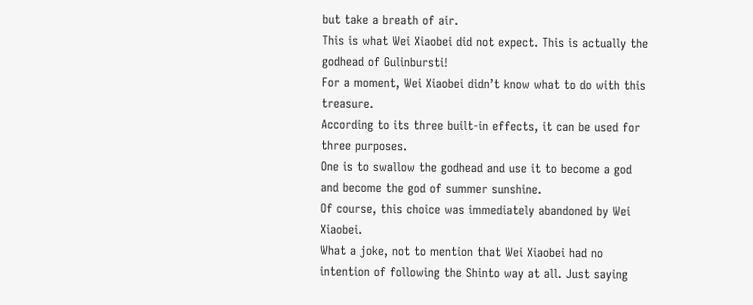but take a breath of air.
This is what Wei Xiaobei did not expect. This is actually the godhead of Gulinbursti!
For a moment, Wei Xiaobei didn’t know what to do with this treasure.
According to its three built-in effects, it can be used for three purposes.
One is to swallow the godhead and use it to become a god and become the god of summer sunshine.
Of course, this choice was immediately abandoned by Wei Xiaobei.
What a joke, not to mention that Wei Xiaobei had no intention of following the Shinto way at all. Just saying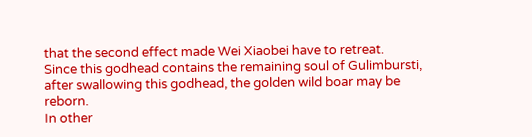that the second effect made Wei Xiaobei have to retreat.
Since this godhead contains the remaining soul of Gulimbursti, after swallowing this godhead, the golden wild boar may be reborn.
In other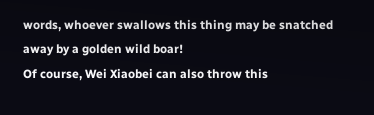words, whoever swallows this thing may be snatched away by a golden wild boar!
Of course, Wei Xiaobei can also throw this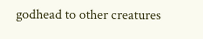godhead to other creatures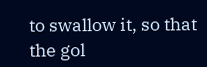to swallow it, so that the gol